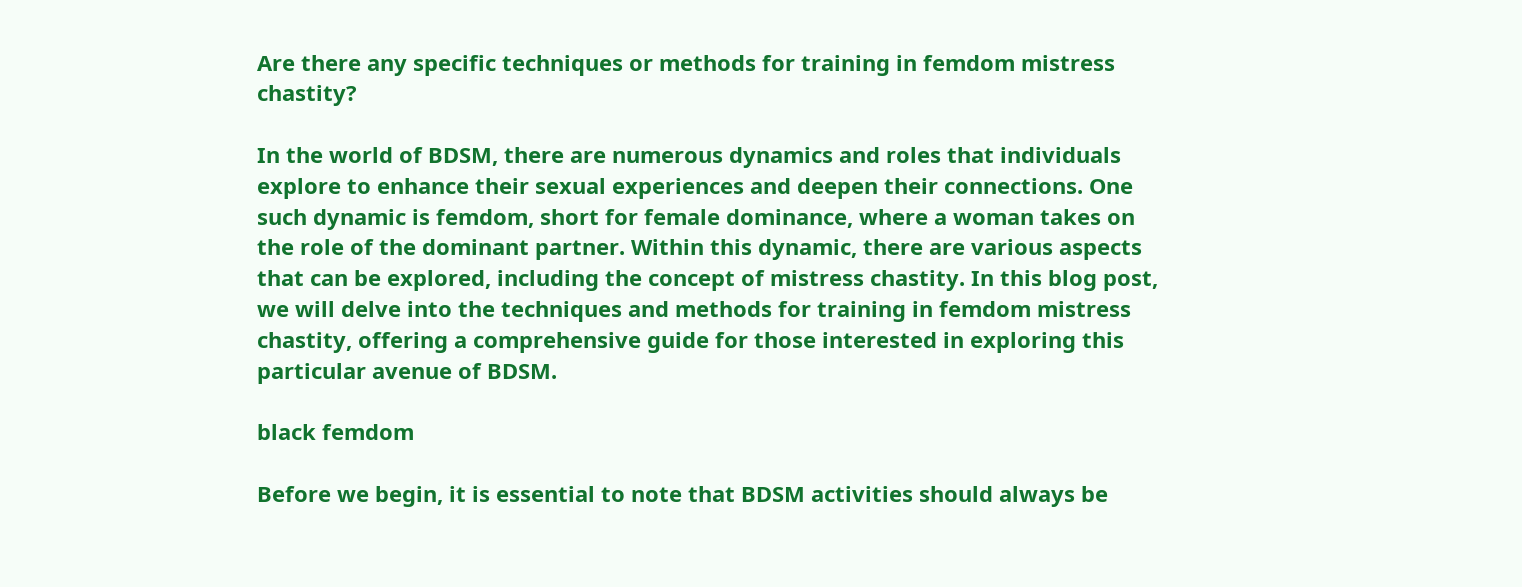Are there any specific techniques or methods for training in femdom mistress chastity?

In the world of BDSM, there are numerous dynamics and roles that individuals explore to enhance their sexual experiences and deepen their connections. One such dynamic is femdom, short for female dominance, where a woman takes on the role of the dominant partner. Within this dynamic, there are various aspects that can be explored, including the concept of mistress chastity. In this blog post, we will delve into the techniques and methods for training in femdom mistress chastity, offering a comprehensive guide for those interested in exploring this particular avenue of BDSM.

black femdom

Before we begin, it is essential to note that BDSM activities should always be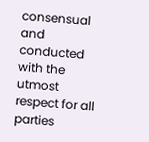consensual and conducted with the utmost respect for all parties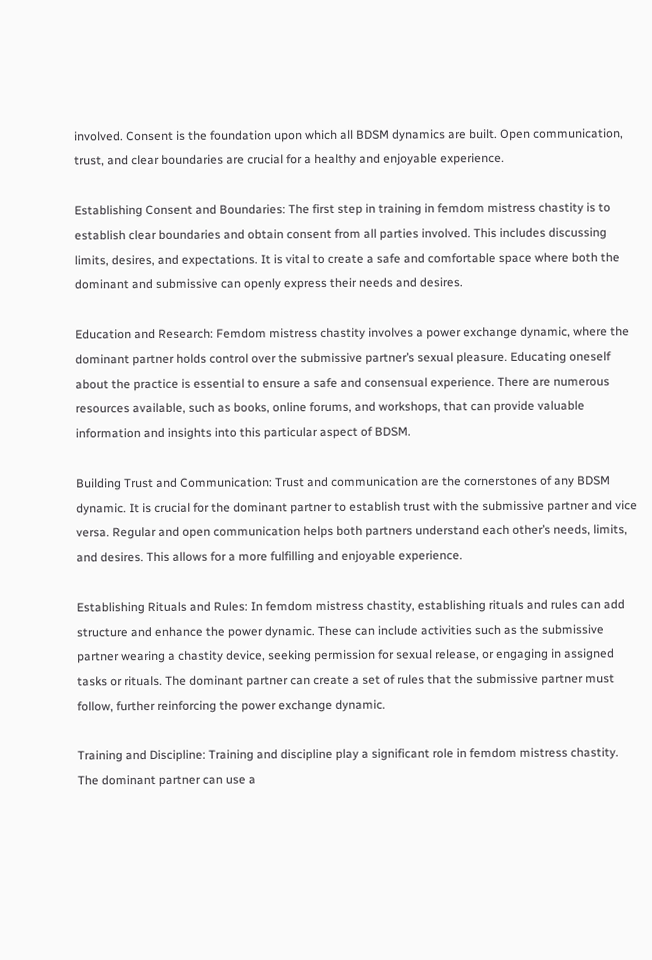involved. Consent is the foundation upon which all BDSM dynamics are built. Open communication, trust, and clear boundaries are crucial for a healthy and enjoyable experience.

Establishing Consent and Boundaries: The first step in training in femdom mistress chastity is to establish clear boundaries and obtain consent from all parties involved. This includes discussing limits, desires, and expectations. It is vital to create a safe and comfortable space where both the dominant and submissive can openly express their needs and desires.

Education and Research: Femdom mistress chastity involves a power exchange dynamic, where the dominant partner holds control over the submissive partner’s sexual pleasure. Educating oneself about the practice is essential to ensure a safe and consensual experience. There are numerous resources available, such as books, online forums, and workshops, that can provide valuable information and insights into this particular aspect of BDSM.

Building Trust and Communication: Trust and communication are the cornerstones of any BDSM dynamic. It is crucial for the dominant partner to establish trust with the submissive partner and vice versa. Regular and open communication helps both partners understand each other’s needs, limits, and desires. This allows for a more fulfilling and enjoyable experience.

Establishing Rituals and Rules: In femdom mistress chastity, establishing rituals and rules can add structure and enhance the power dynamic. These can include activities such as the submissive partner wearing a chastity device, seeking permission for sexual release, or engaging in assigned tasks or rituals. The dominant partner can create a set of rules that the submissive partner must follow, further reinforcing the power exchange dynamic.

Training and Discipline: Training and discipline play a significant role in femdom mistress chastity. The dominant partner can use a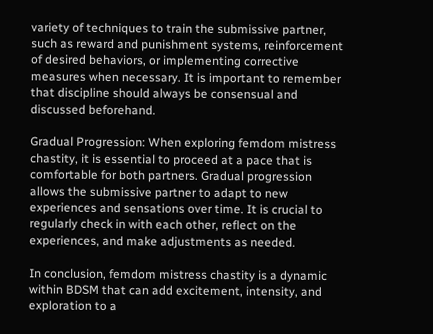variety of techniques to train the submissive partner, such as reward and punishment systems, reinforcement of desired behaviors, or implementing corrective measures when necessary. It is important to remember that discipline should always be consensual and discussed beforehand.

Gradual Progression: When exploring femdom mistress chastity, it is essential to proceed at a pace that is comfortable for both partners. Gradual progression allows the submissive partner to adapt to new experiences and sensations over time. It is crucial to regularly check in with each other, reflect on the experiences, and make adjustments as needed.

In conclusion, femdom mistress chastity is a dynamic within BDSM that can add excitement, intensity, and exploration to a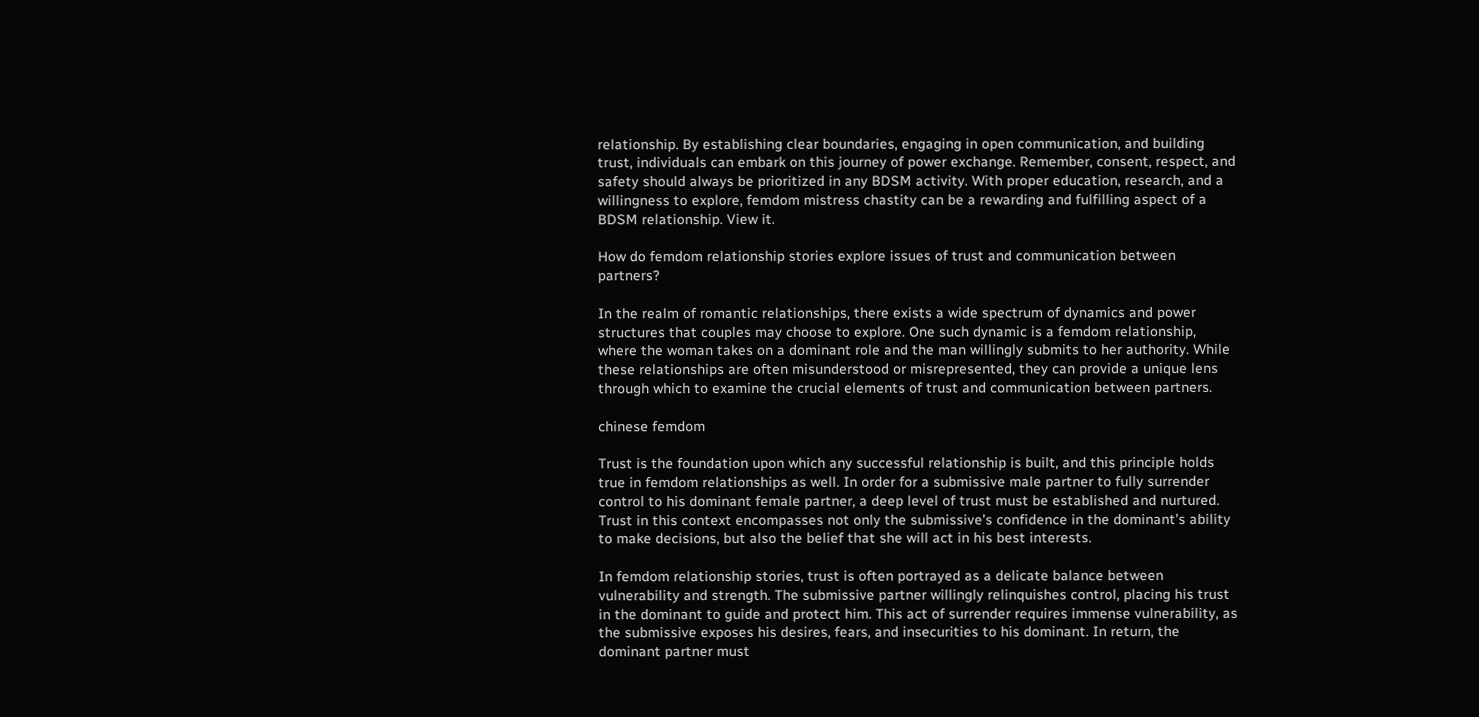relationship. By establishing clear boundaries, engaging in open communication, and building trust, individuals can embark on this journey of power exchange. Remember, consent, respect, and safety should always be prioritized in any BDSM activity. With proper education, research, and a willingness to explore, femdom mistress chastity can be a rewarding and fulfilling aspect of a BDSM relationship. View it.

How do femdom relationship stories explore issues of trust and communication between partners?

In the realm of romantic relationships, there exists a wide spectrum of dynamics and power structures that couples may choose to explore. One such dynamic is a femdom relationship, where the woman takes on a dominant role and the man willingly submits to her authority. While these relationships are often misunderstood or misrepresented, they can provide a unique lens through which to examine the crucial elements of trust and communication between partners.

chinese femdom

Trust is the foundation upon which any successful relationship is built, and this principle holds true in femdom relationships as well. In order for a submissive male partner to fully surrender control to his dominant female partner, a deep level of trust must be established and nurtured. Trust in this context encompasses not only the submissive’s confidence in the dominant’s ability to make decisions, but also the belief that she will act in his best interests.

In femdom relationship stories, trust is often portrayed as a delicate balance between vulnerability and strength. The submissive partner willingly relinquishes control, placing his trust in the dominant to guide and protect him. This act of surrender requires immense vulnerability, as the submissive exposes his desires, fears, and insecurities to his dominant. In return, the dominant partner must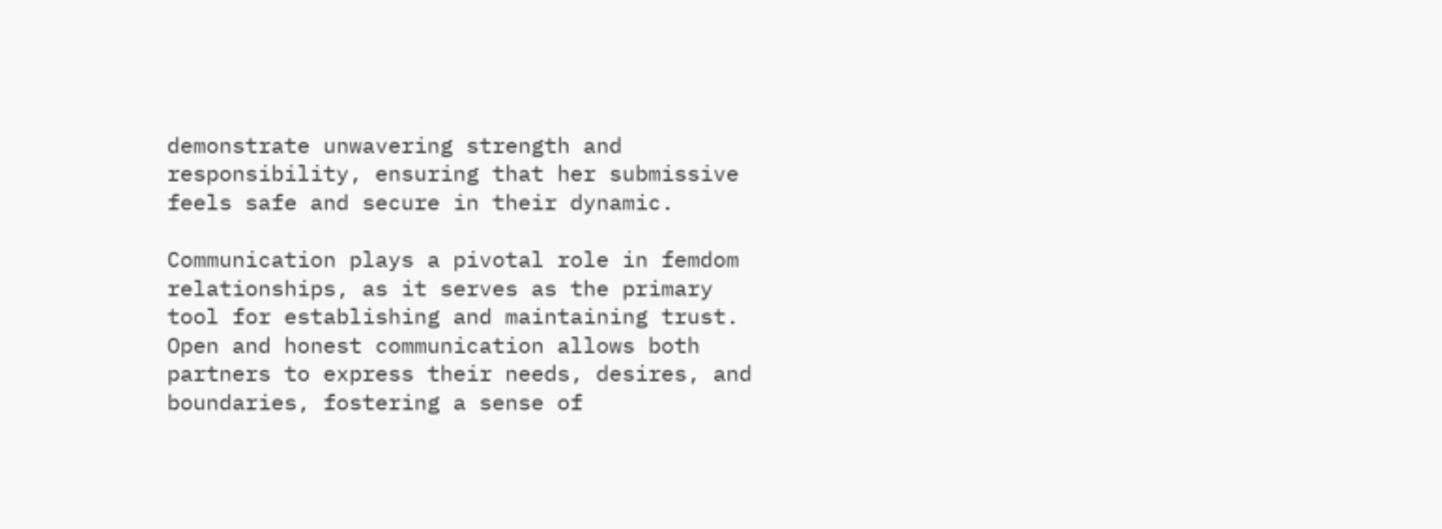demonstrate unwavering strength and responsibility, ensuring that her submissive feels safe and secure in their dynamic.

Communication plays a pivotal role in femdom relationships, as it serves as the primary tool for establishing and maintaining trust. Open and honest communication allows both partners to express their needs, desires, and boundaries, fostering a sense of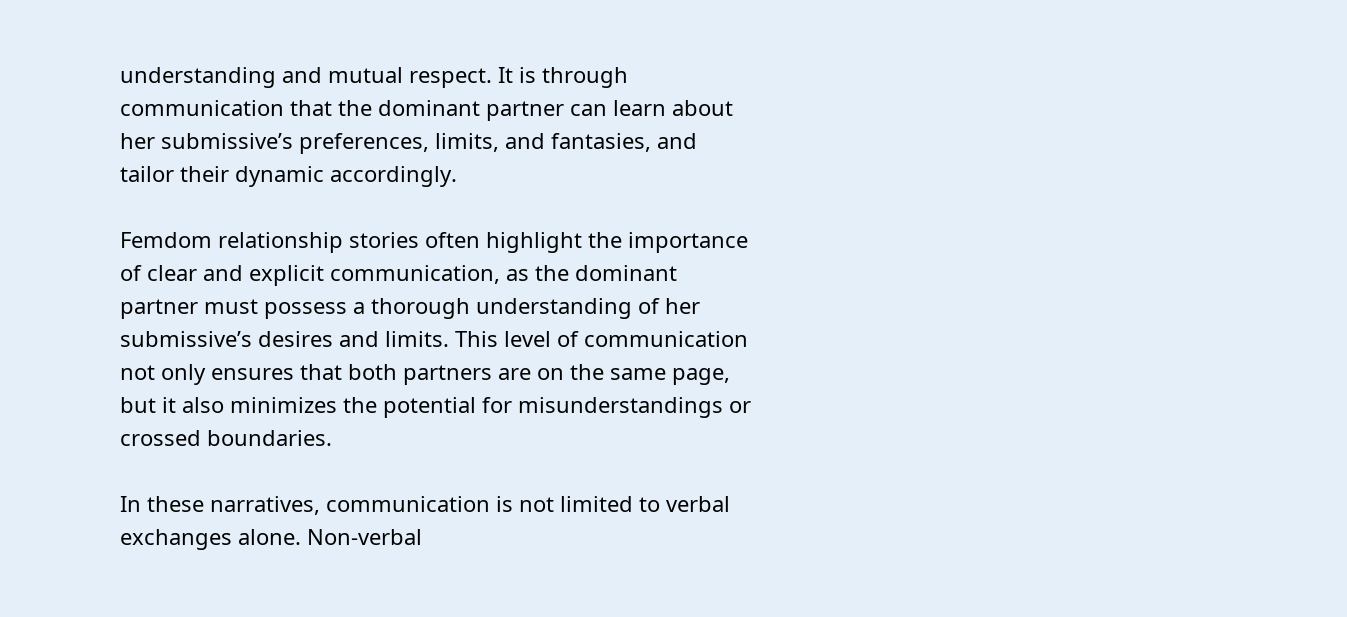understanding and mutual respect. It is through communication that the dominant partner can learn about her submissive’s preferences, limits, and fantasies, and tailor their dynamic accordingly.

Femdom relationship stories often highlight the importance of clear and explicit communication, as the dominant partner must possess a thorough understanding of her submissive’s desires and limits. This level of communication not only ensures that both partners are on the same page, but it also minimizes the potential for misunderstandings or crossed boundaries.

In these narratives, communication is not limited to verbal exchanges alone. Non-verbal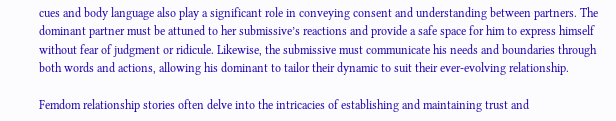cues and body language also play a significant role in conveying consent and understanding between partners. The dominant partner must be attuned to her submissive’s reactions and provide a safe space for him to express himself without fear of judgment or ridicule. Likewise, the submissive must communicate his needs and boundaries through both words and actions, allowing his dominant to tailor their dynamic to suit their ever-evolving relationship.

Femdom relationship stories often delve into the intricacies of establishing and maintaining trust and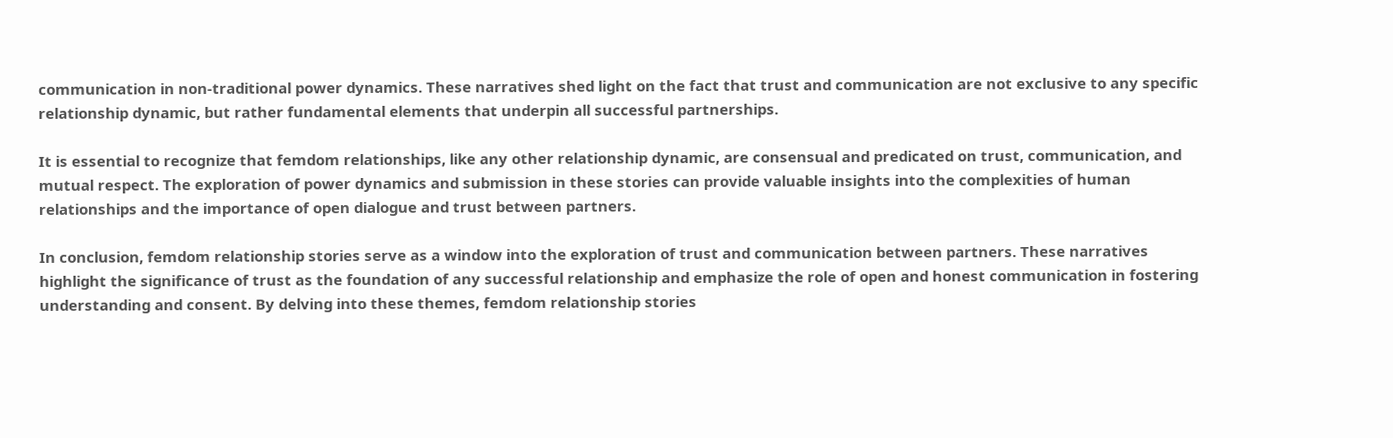communication in non-traditional power dynamics. These narratives shed light on the fact that trust and communication are not exclusive to any specific relationship dynamic, but rather fundamental elements that underpin all successful partnerships.

It is essential to recognize that femdom relationships, like any other relationship dynamic, are consensual and predicated on trust, communication, and mutual respect. The exploration of power dynamics and submission in these stories can provide valuable insights into the complexities of human relationships and the importance of open dialogue and trust between partners.

In conclusion, femdom relationship stories serve as a window into the exploration of trust and communication between partners. These narratives highlight the significance of trust as the foundation of any successful relationship and emphasize the role of open and honest communication in fostering understanding and consent. By delving into these themes, femdom relationship stories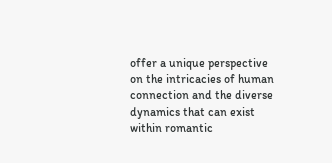offer a unique perspective on the intricacies of human connection and the diverse dynamics that can exist within romantic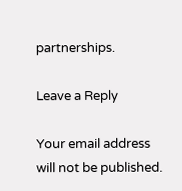partnerships.

Leave a Reply

Your email address will not be published.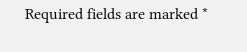Required fields are marked *